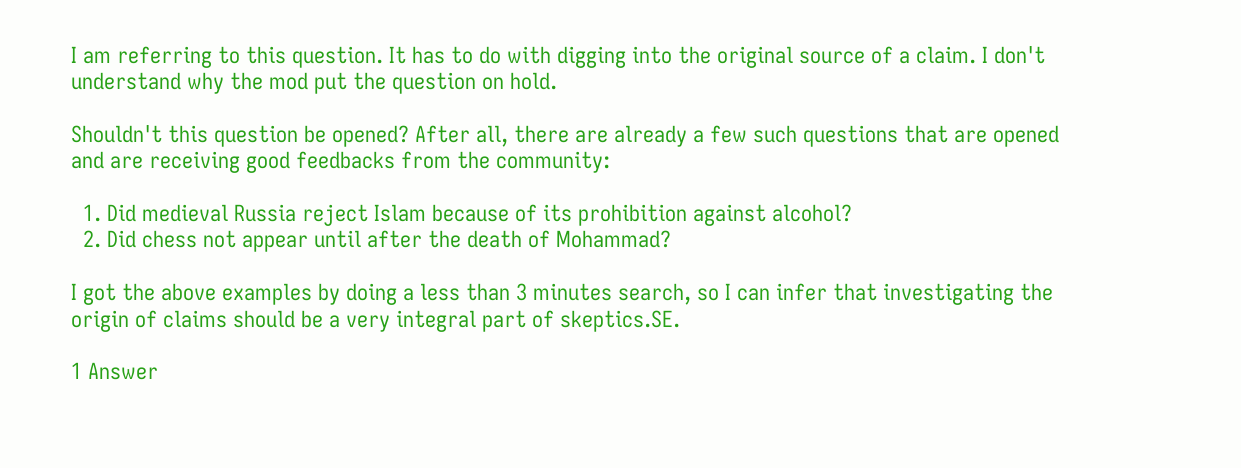I am referring to this question. It has to do with digging into the original source of a claim. I don't understand why the mod put the question on hold.

Shouldn't this question be opened? After all, there are already a few such questions that are opened and are receiving good feedbacks from the community:

  1. Did medieval Russia reject Islam because of its prohibition against alcohol?
  2. Did chess not appear until after the death of Mohammad?

I got the above examples by doing a less than 3 minutes search, so I can infer that investigating the origin of claims should be a very integral part of skeptics.SE.

1 Answer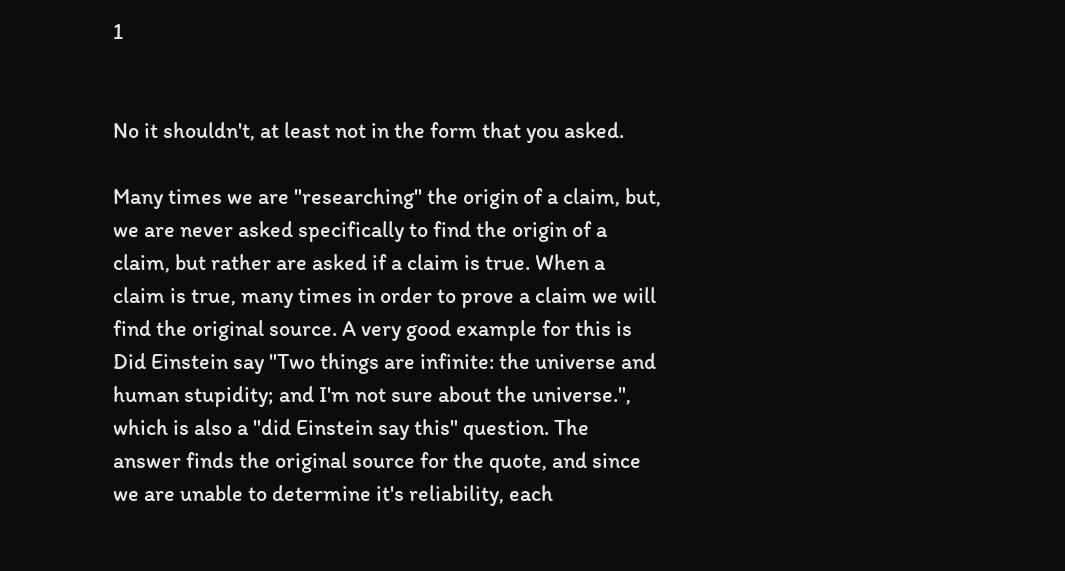1


No it shouldn't, at least not in the form that you asked.

Many times we are "researching" the origin of a claim, but, we are never asked specifically to find the origin of a claim, but rather are asked if a claim is true. When a claim is true, many times in order to prove a claim we will find the original source. A very good example for this is Did Einstein say "Two things are infinite: the universe and human stupidity; and I'm not sure about the universe.", which is also a "did Einstein say this" question. The answer finds the original source for the quote, and since we are unable to determine it's reliability, each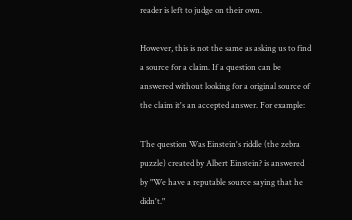reader is left to judge on their own.

However, this is not the same as asking us to find a source for a claim. If a question can be answered without looking for a original source of the claim it's an accepted answer. For example:

The question Was Einstein's riddle (the zebra puzzle) created by Albert Einstein? is answered by "We have a reputable source saying that he didn't."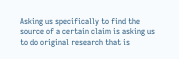Asking us specifically to find the source of a certain claim is asking us to do original research that is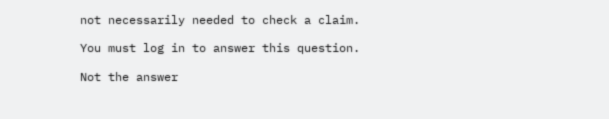not necessarily needed to check a claim.

You must log in to answer this question.

Not the answer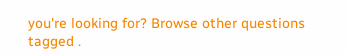you're looking for? Browse other questions tagged .